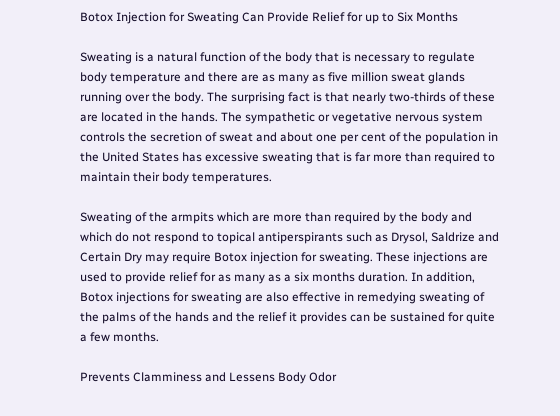Botox Injection for Sweating Can Provide Relief for up to Six Months

Sweating is a natural function of the body that is necessary to regulate body temperature and there are as many as five million sweat glands running over the body. The surprising fact is that nearly two-thirds of these are located in the hands. The sympathetic or vegetative nervous system controls the secretion of sweat and about one per cent of the population in the United States has excessive sweating that is far more than required to maintain their body temperatures.

Sweating of the armpits which are more than required by the body and which do not respond to topical antiperspirants such as Drysol, Saldrize and Certain Dry may require Botox injection for sweating. These injections are used to provide relief for as many as a six months duration. In addition, Botox injections for sweating are also effective in remedying sweating of the palms of the hands and the relief it provides can be sustained for quite a few months.

Prevents Clamminess and Lessens Body Odor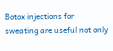Botox injections for sweating are useful not only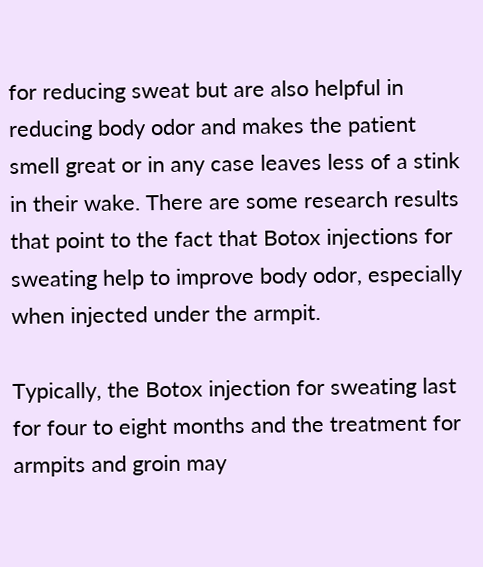for reducing sweat but are also helpful in reducing body odor and makes the patient smell great or in any case leaves less of a stink in their wake. There are some research results that point to the fact that Botox injections for sweating help to improve body odor, especially when injected under the armpit.

Typically, the Botox injection for sweating last for four to eight months and the treatment for armpits and groin may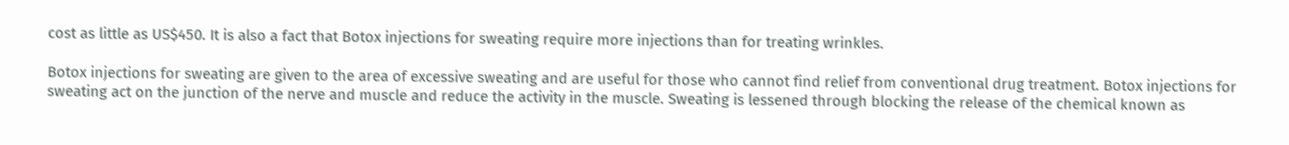cost as little as US$450. It is also a fact that Botox injections for sweating require more injections than for treating wrinkles.

Botox injections for sweating are given to the area of excessive sweating and are useful for those who cannot find relief from conventional drug treatment. Botox injections for sweating act on the junction of the nerve and muscle and reduce the activity in the muscle. Sweating is lessened through blocking the release of the chemical known as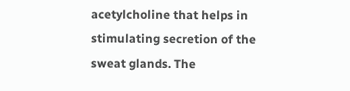acetylcholine that helps in stimulating secretion of the sweat glands. The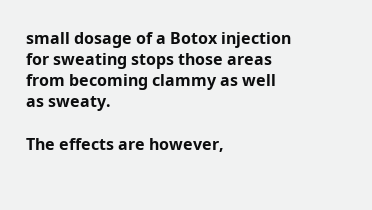small dosage of a Botox injection for sweating stops those areas from becoming clammy as well as sweaty.

The effects are however,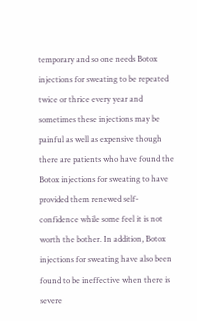temporary and so one needs Botox injections for sweating to be repeated twice or thrice every year and sometimes these injections may be painful as well as expensive though there are patients who have found the Botox injections for sweating to have provided them renewed self-confidence while some feel it is not worth the bother. In addition, Botox injections for sweating have also been found to be ineffective when there is severe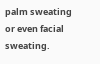palm sweating or even facial sweating.